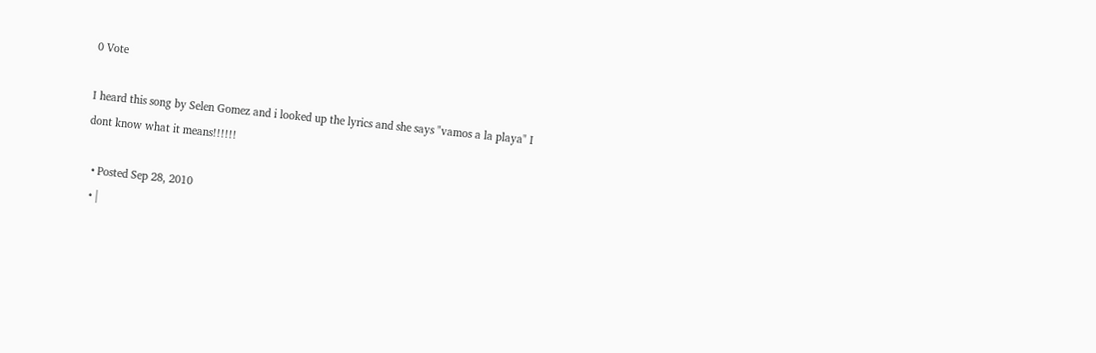0 Vote

I heard this song by Selen Gomez and i looked up the lyrics and she says "vamos a la playa" I dont know what it means!!!!!!

  • Posted Sep 28, 2010
  • |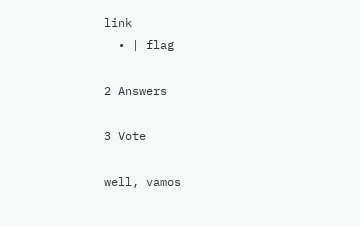link
  • | flag

2 Answers

3 Vote

well, vamos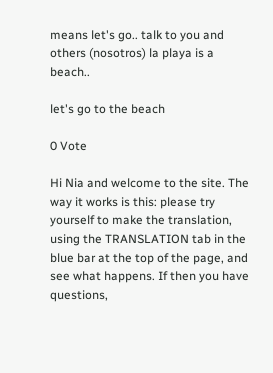means let's go.. talk to you and others (nosotros) la playa is a beach..

let's go to the beach

0 Vote

Hi Nia and welcome to the site. The way it works is this: please try yourself to make the translation, using the TRANSLATION tab in the blue bar at the top of the page, and see what happens. If then you have questions,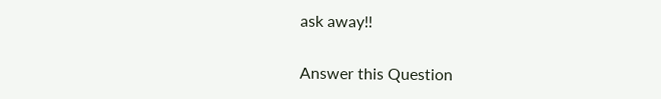ask away!!


Answer this Question